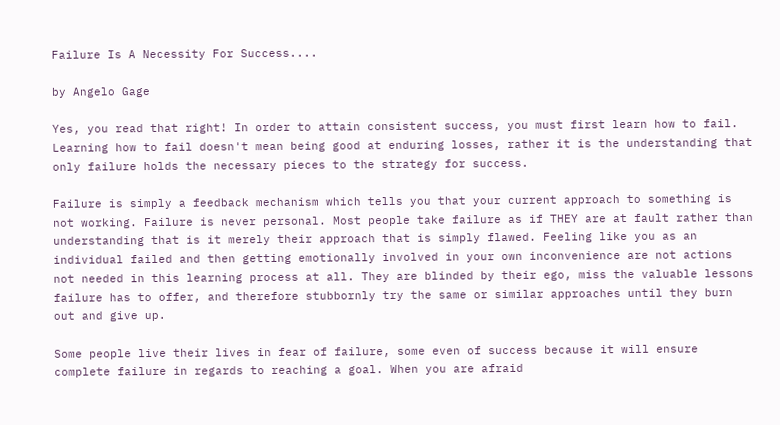Failure Is A Necessity For Success....

by Angelo Gage

Yes, you read that right! In order to attain consistent success, you must first learn how to fail. Learning how to fail doesn't mean being good at enduring losses, rather it is the understanding that only failure holds the necessary pieces to the strategy for success.

Failure is simply a feedback mechanism which tells you that your current approach to something is not working. Failure is never personal. Most people take failure as if THEY are at fault rather than understanding that is it merely their approach that is simply flawed. Feeling like you as an individual failed and then getting emotionally involved in your own inconvenience are not actions not needed in this learning process at all. They are blinded by their ego, miss the valuable lessons failure has to offer, and therefore stubbornly try the same or similar approaches until they burn out and give up.

Some people live their lives in fear of failure, some even of success because it will ensure complete failure in regards to reaching a goal. When you are afraid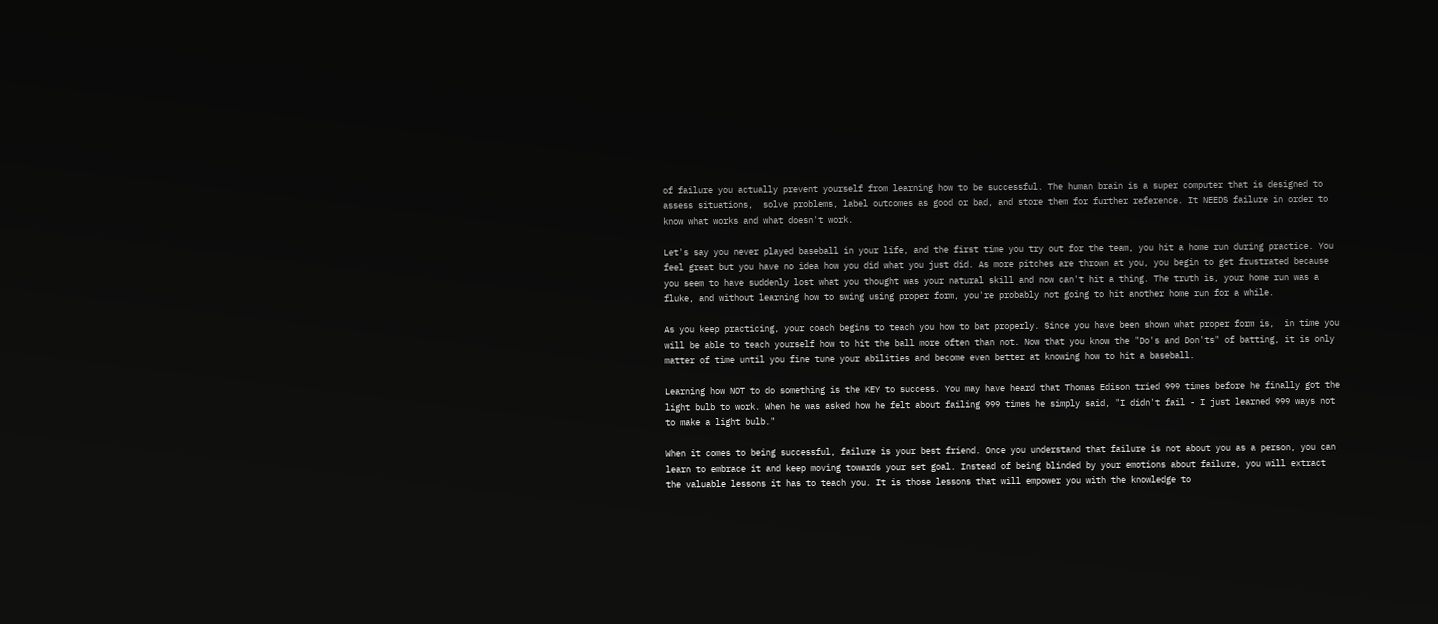of failure you actually prevent yourself from learning how to be successful. The human brain is a super computer that is designed to assess situations,  solve problems, label outcomes as good or bad, and store them for further reference. It NEEDS failure in order to know what works and what doesn't work.

Let's say you never played baseball in your life, and the first time you try out for the team, you hit a home run during practice. You feel great but you have no idea how you did what you just did. As more pitches are thrown at you, you begin to get frustrated because you seem to have suddenly lost what you thought was your natural skill and now can't hit a thing. The truth is, your home run was a fluke, and without learning how to swing using proper form, you're probably not going to hit another home run for a while.

As you keep practicing, your coach begins to teach you how to bat properly. Since you have been shown what proper form is,  in time you will be able to teach yourself how to hit the ball more often than not. Now that you know the "Do's and Don'ts" of batting, it is only matter of time until you fine tune your abilities and become even better at knowing how to hit a baseball.

Learning how NOT to do something is the KEY to success. You may have heard that Thomas Edison tried 999 times before he finally got the light bulb to work. When he was asked how he felt about failing 999 times he simply said, "I didn't fail - I just learned 999 ways not to make a light bulb."

When it comes to being successful, failure is your best friend. Once you understand that failure is not about you as a person, you can learn to embrace it and keep moving towards your set goal. Instead of being blinded by your emotions about failure, you will extract the valuable lessons it has to teach you. It is those lessons that will empower you with the knowledge to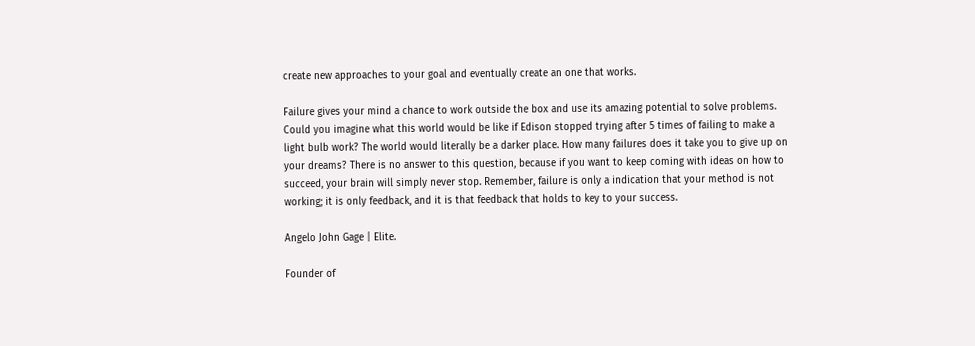create new approaches to your goal and eventually create an one that works.

Failure gives your mind a chance to work outside the box and use its amazing potential to solve problems. Could you imagine what this world would be like if Edison stopped trying after 5 times of failing to make a light bulb work? The world would literally be a darker place. How many failures does it take you to give up on your dreams? There is no answer to this question, because if you want to keep coming with ideas on how to succeed, your brain will simply never stop. Remember, failure is only a indication that your method is not working; it is only feedback, and it is that feedback that holds to key to your success.

Angelo John Gage | Elite.

Founder of